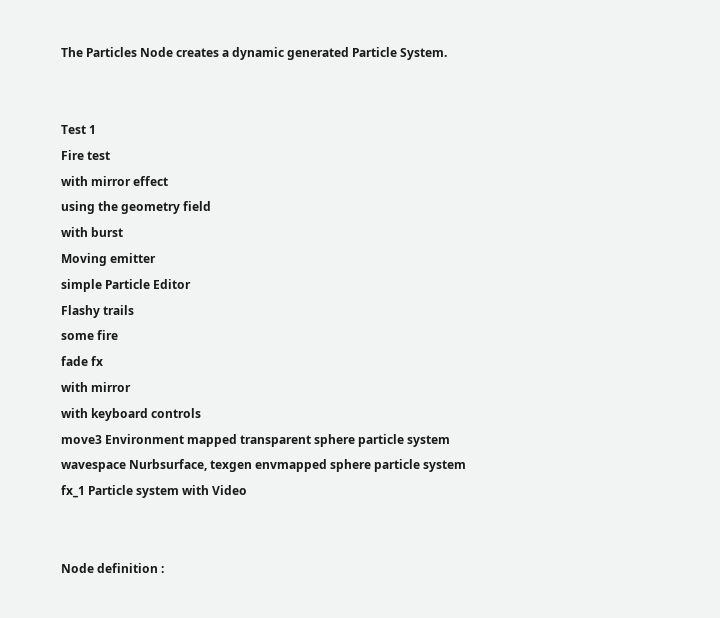The Particles Node creates a dynamic generated Particle System.


Test 1
Fire test
with mirror effect
using the geometry field
with burst
Moving emitter
simple Particle Editor
Flashy trails
some fire
fade fx
with mirror
with keyboard controls
move3 Environment mapped transparent sphere particle system
wavespace Nurbsurface, texgen envmapped sphere particle system
fx_1 Particle system with Video


Node definition :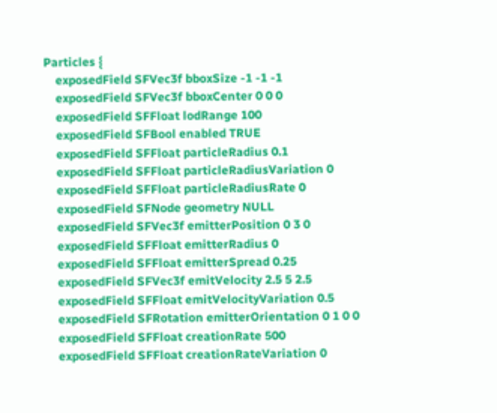Particles {
    exposedField SFVec3f bboxSize -1 -1 -1
    exposedField SFVec3f bboxCenter 0 0 0
    exposedField SFFloat lodRange 100
    exposedField SFBool enabled TRUE
    exposedField SFFloat particleRadius 0.1
    exposedField SFFloat particleRadiusVariation 0
    exposedField SFFloat particleRadiusRate 0
    exposedField SFNode geometry NULL
    exposedField SFVec3f emitterPosition 0 3 0
    exposedField SFFloat emitterRadius 0
    exposedField SFFloat emitterSpread 0.25
    exposedField SFVec3f emitVelocity 2.5 5 2.5
    exposedField SFFloat emitVelocityVariation 0.5
    exposedField SFRotation emitterOrientation 0 1 0 0
    exposedField SFFloat creationRate 500
    exposedField SFFloat creationRateVariation 0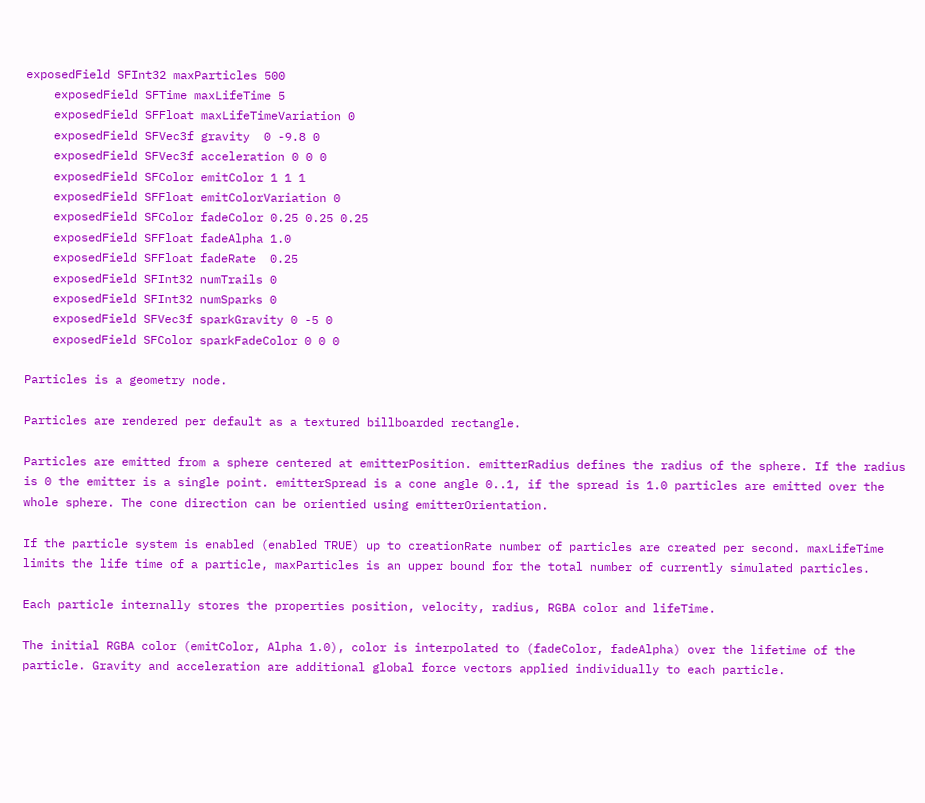exposedField SFInt32 maxParticles 500
    exposedField SFTime maxLifeTime 5
    exposedField SFFloat maxLifeTimeVariation 0
    exposedField SFVec3f gravity  0 -9.8 0
    exposedField SFVec3f acceleration 0 0 0
    exposedField SFColor emitColor 1 1 1
    exposedField SFFloat emitColorVariation 0
    exposedField SFColor fadeColor 0.25 0.25 0.25
    exposedField SFFloat fadeAlpha 1.0
    exposedField SFFloat fadeRate  0.25
    exposedField SFInt32 numTrails 0
    exposedField SFInt32 numSparks 0
    exposedField SFVec3f sparkGravity 0 -5 0
    exposedField SFColor sparkFadeColor 0 0 0

Particles is a geometry node.

Particles are rendered per default as a textured billboarded rectangle.

Particles are emitted from a sphere centered at emitterPosition. emitterRadius defines the radius of the sphere. If the radius is 0 the emitter is a single point. emitterSpread is a cone angle 0..1, if the spread is 1.0 particles are emitted over the whole sphere. The cone direction can be orientied using emitterOrientation.

If the particle system is enabled (enabled TRUE) up to creationRate number of particles are created per second. maxLifeTime limits the life time of a particle, maxParticles is an upper bound for the total number of currently simulated particles.

Each particle internally stores the properties position, velocity, radius, RGBA color and lifeTime.

The initial RGBA color (emitColor, Alpha 1.0), color is interpolated to (fadeColor, fadeAlpha) over the lifetime of the particle. Gravity and acceleration are additional global force vectors applied individually to each particle.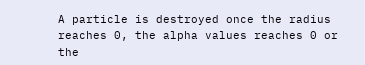A particle is destroyed once the radius reaches 0, the alpha values reaches 0 or the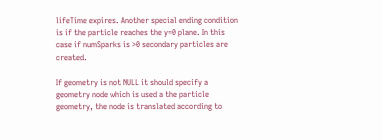lifeTime expires. Another special ending condition is if the particle reaches the y=0 plane. In this case if numSparks is >0 secondary particles are created.

If geometry is not NULL it should specify a geometry node which is used a the particle geometry, the node is translated according to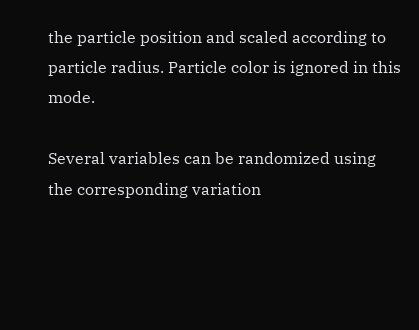the particle position and scaled according to particle radius. Particle color is ignored in this mode.

Several variables can be randomized using the corresponding variation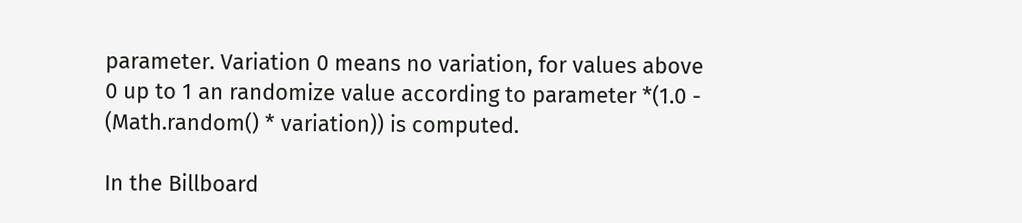parameter. Variation 0 means no variation, for values above 0 up to 1 an randomize value according to parameter *(1.0 - (Math.random() * variation)) is computed.

In the Billboard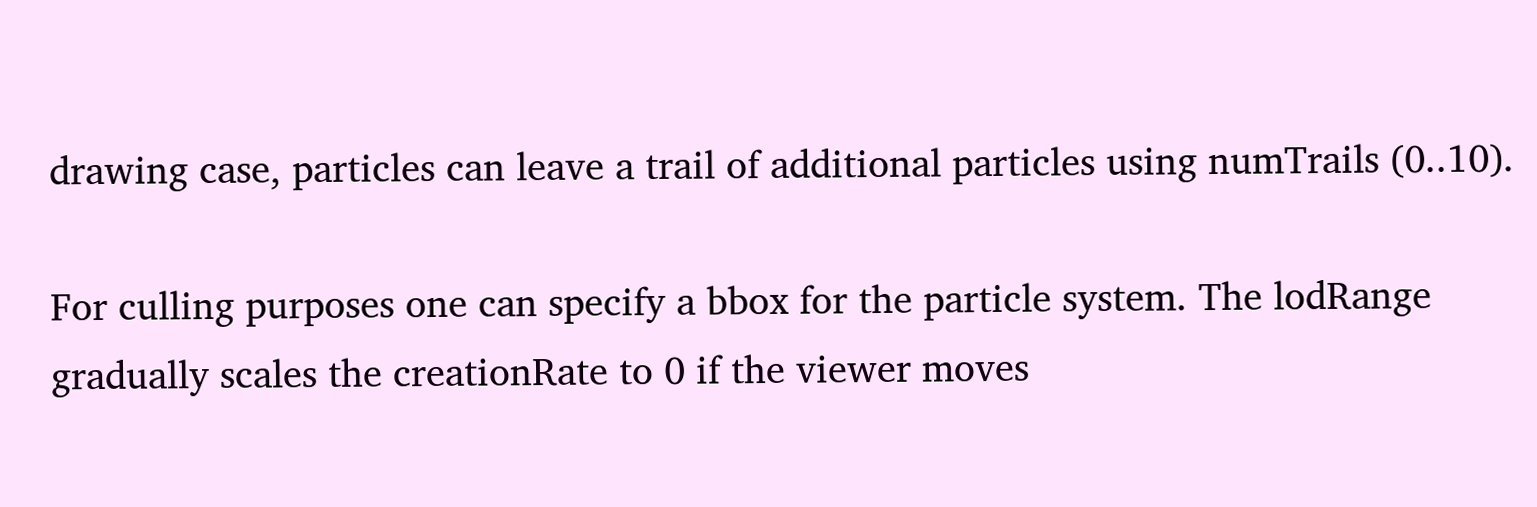drawing case, particles can leave a trail of additional particles using numTrails (0..10).

For culling purposes one can specify a bbox for the particle system. The lodRange gradually scales the creationRate to 0 if the viewer moves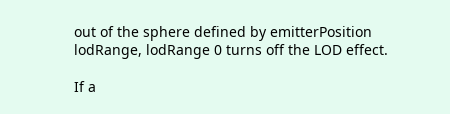out of the sphere defined by emitterPosition lodRange, lodRange 0 turns off the LOD effect.

If a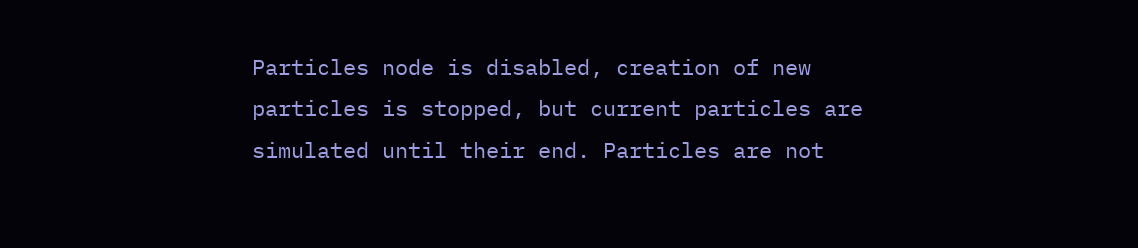Particles node is disabled, creation of new particles is stopped, but current particles are simulated until their end. Particles are not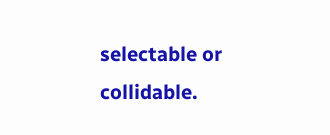selectable or collidable.